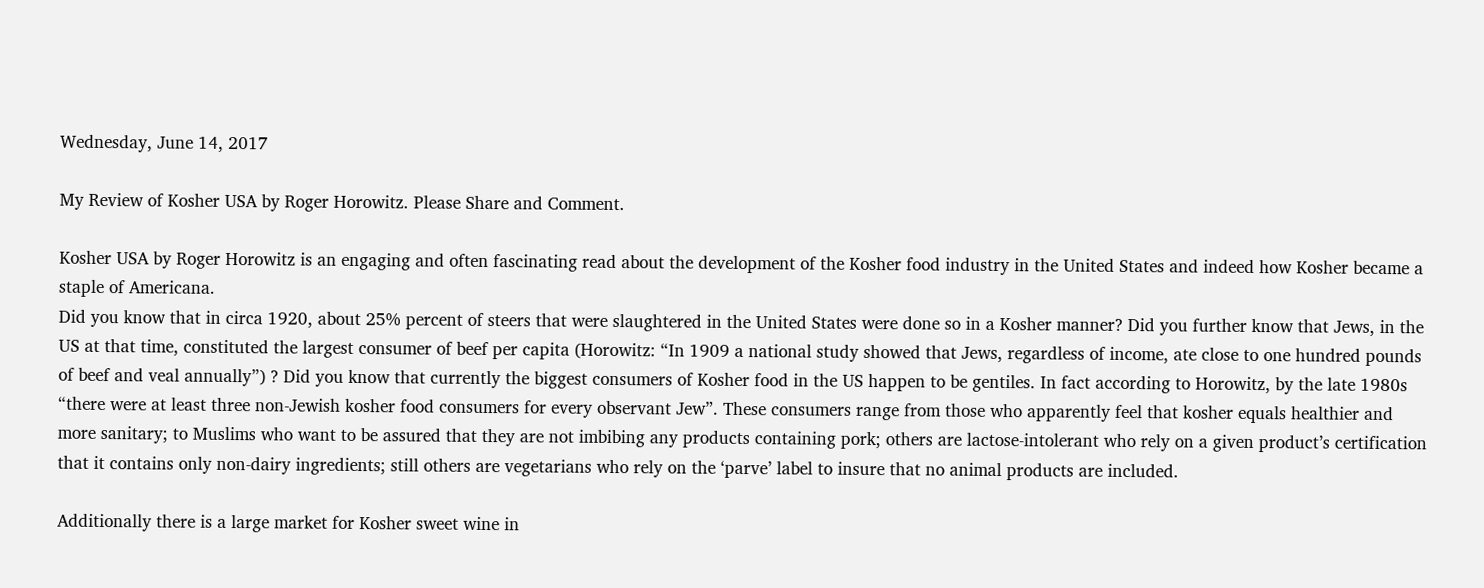Wednesday, June 14, 2017

My Review of Kosher USA by Roger Horowitz. Please Share and Comment.

Kosher USA by Roger Horowitz is an engaging and often fascinating read about the development of the Kosher food industry in the United States and indeed how Kosher became a staple of Americana.
Did you know that in circa 1920, about 25% percent of steers that were slaughtered in the United States were done so in a Kosher manner? Did you further know that Jews, in the US at that time, constituted the largest consumer of beef per capita (Horowitz: “In 1909 a national study showed that Jews, regardless of income, ate close to one hundred pounds of beef and veal annually”) ? Did you know that currently the biggest consumers of Kosher food in the US happen to be gentiles. In fact according to Horowitz, by the late 1980s “there were at least three non-Jewish kosher food consumers for every observant Jew”. These consumers range from those who apparently feel that kosher equals healthier and more sanitary; to Muslims who want to be assured that they are not imbibing any products containing pork; others are lactose-intolerant who rely on a given product’s certification that it contains only non-dairy ingredients; still others are vegetarians who rely on the ‘parve’ label to insure that no animal products are included.

Additionally there is a large market for Kosher sweet wine in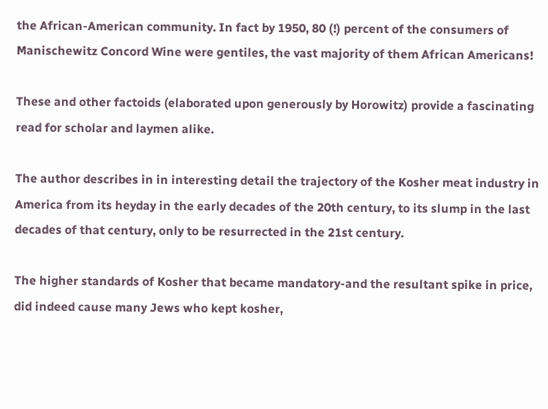the African-American community. In fact by 1950, 80 (!) percent of the consumers of Manischewitz Concord Wine were gentiles, the vast majority of them African Americans!

These and other factoids (elaborated upon generously by Horowitz) provide a fascinating read for scholar and laymen alike.

The author describes in in interesting detail the trajectory of the Kosher meat industry in America from its heyday in the early decades of the 20th century, to its slump in the last decades of that century, only to be resurrected in the 21st century.

The higher standards of Kosher that became mandatory-and the resultant spike in price, did indeed cause many Jews who kept kosher,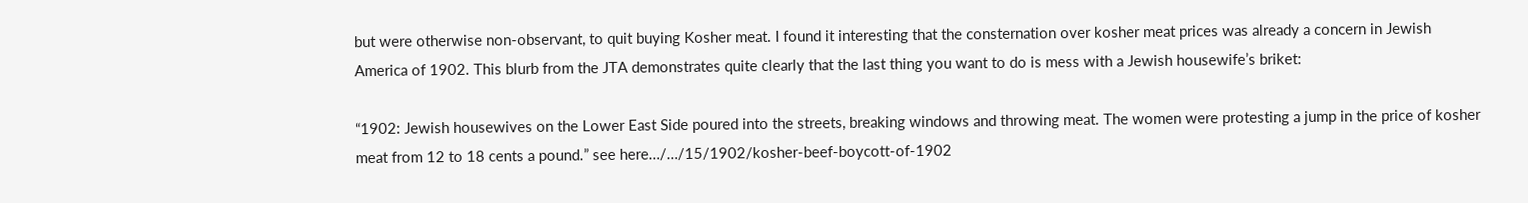but were otherwise non-observant, to quit buying Kosher meat. I found it interesting that the consternation over kosher meat prices was already a concern in Jewish America of 1902. This blurb from the JTA demonstrates quite clearly that the last thing you want to do is mess with a Jewish housewife’s briket:

“1902: Jewish housewives on the Lower East Side poured into the streets, breaking windows and throwing meat. The women were protesting a jump in the price of kosher meat from 12 to 18 cents a pound.” see here…/…/15/1902/kosher-beef-boycott-of-1902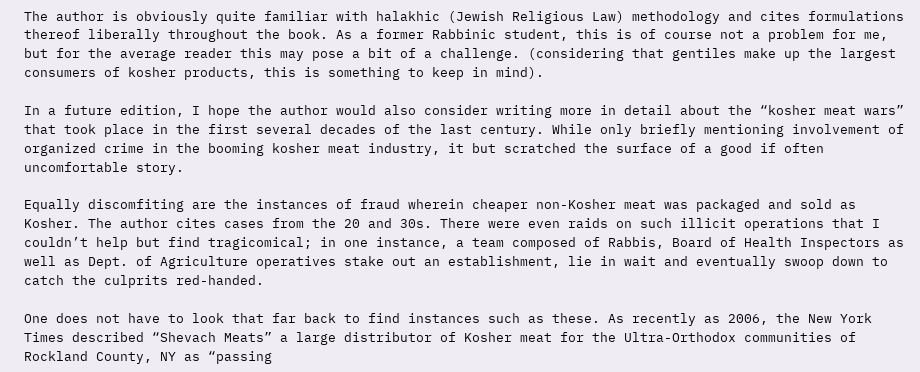The author is obviously quite familiar with halakhic (Jewish Religious Law) methodology and cites formulations thereof liberally throughout the book. As a former Rabbinic student, this is of course not a problem for me, but for the average reader this may pose a bit of a challenge. (considering that gentiles make up the largest consumers of kosher products, this is something to keep in mind).

In a future edition, I hope the author would also consider writing more in detail about the “kosher meat wars” that took place in the first several decades of the last century. While only briefly mentioning involvement of organized crime in the booming kosher meat industry, it but scratched the surface of a good if often uncomfortable story.

Equally discomfiting are the instances of fraud wherein cheaper non-Kosher meat was packaged and sold as Kosher. The author cites cases from the 20 and 30s. There were even raids on such illicit operations that I couldn’t help but find tragicomical; in one instance, a team composed of Rabbis, Board of Health Inspectors as well as Dept. of Agriculture operatives stake out an establishment, lie in wait and eventually swoop down to catch the culprits red-handed.

One does not have to look that far back to find instances such as these. As recently as 2006, the New York Times described “Shevach Meats” a large distributor of Kosher meat for the Ultra-Orthodox communities of Rockland County, NY as “passing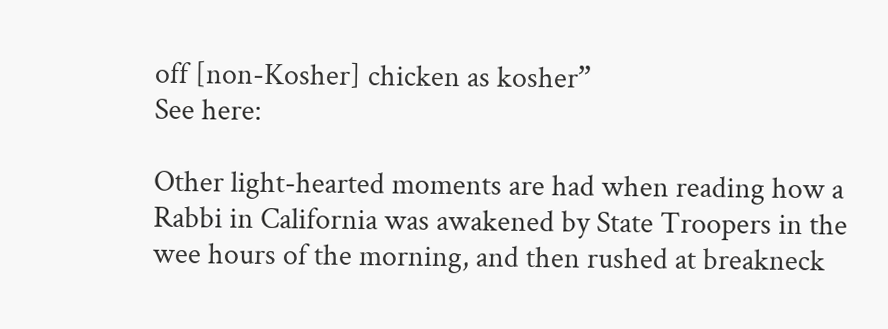off [non-Kosher] chicken as kosher”
See here:

Other light-hearted moments are had when reading how a Rabbi in California was awakened by State Troopers in the wee hours of the morning, and then rushed at breakneck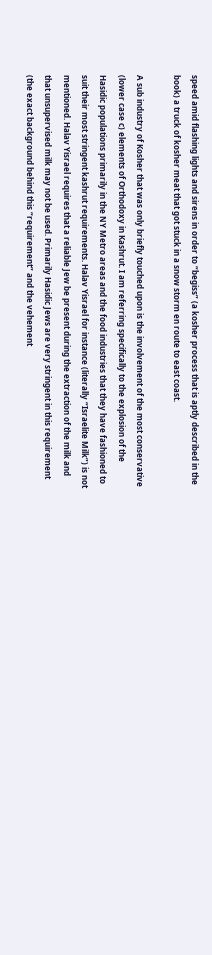speed amid flashing lights and sirens in order to “begiss” (a kosher process that is aptly described in the book) a truck of kosher meat that got stuck in a snow storm en route to east coast.

A sub industry of Kosher that was only briefly touched upon is the involvement of the most conservative (lower case c) elements of Orthodoxy in Kashrut. I am referring specifically to the explosion of the Hasidic populations primarily in the NY Metro areas and the food industries that they have fashioned to suit their most stringent kashrut requirements. Halav Yisrael for instance (literally “Israelite Milk”) is not mentioned. Halav Yisrael requires that a reliable Jew be present during the extraction of the milk and that unsupervised milk may not be used. Primarily Hasidic Jews are very stringent in this requirement (the exact background behind this “requirement” and the vehement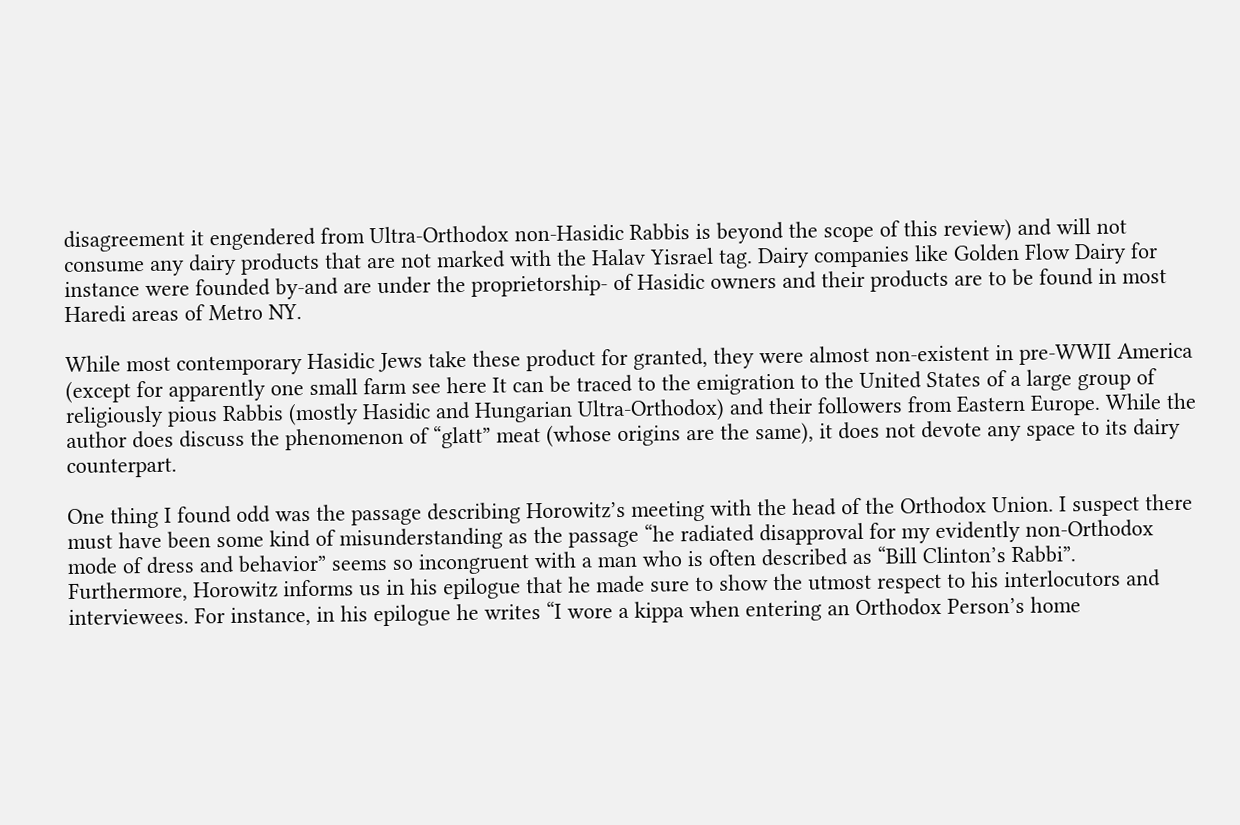disagreement it engendered from Ultra-Orthodox non-Hasidic Rabbis is beyond the scope of this review) and will not consume any dairy products that are not marked with the Halav Yisrael tag. Dairy companies like Golden Flow Dairy for instance were founded by-and are under the proprietorship- of Hasidic owners and their products are to be found in most Haredi areas of Metro NY.

While most contemporary Hasidic Jews take these product for granted, they were almost non-existent in pre-WWII America (except for apparently one small farm see here It can be traced to the emigration to the United States of a large group of religiously pious Rabbis (mostly Hasidic and Hungarian Ultra-Orthodox) and their followers from Eastern Europe. While the author does discuss the phenomenon of “glatt” meat (whose origins are the same), it does not devote any space to its dairy counterpart.

One thing I found odd was the passage describing Horowitz’s meeting with the head of the Orthodox Union. I suspect there must have been some kind of misunderstanding as the passage “he radiated disapproval for my evidently non-Orthodox mode of dress and behavior” seems so incongruent with a man who is often described as “Bill Clinton’s Rabbi”. Furthermore, Horowitz informs us in his epilogue that he made sure to show the utmost respect to his interlocutors and interviewees. For instance, in his epilogue he writes “I wore a kippa when entering an Orthodox Person’s home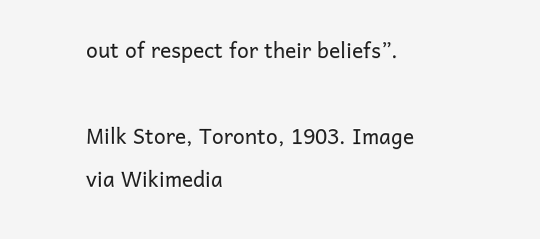out of respect for their beliefs”.

Milk Store, Toronto, 1903. Image via Wikimedia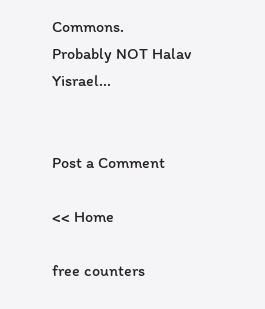Commons.
Probably NOT Halav Yisrael...


Post a Comment

<< Home

free counters